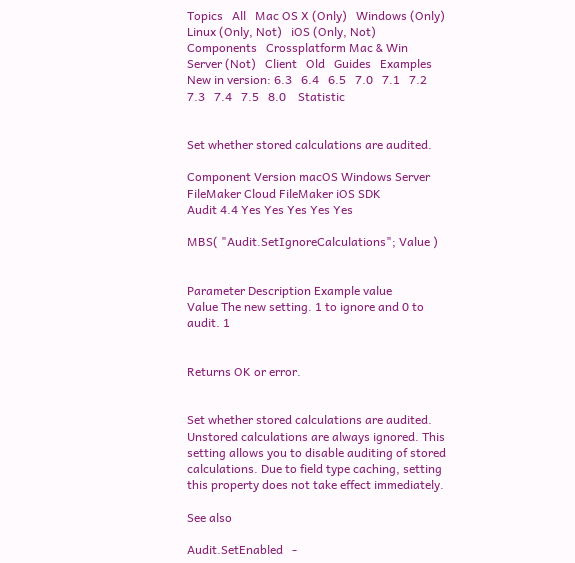Topics   All   Mac OS X (Only)   Windows (Only)   Linux (Only, Not)   iOS (Only, Not)
Components   Crossplatform Mac & Win   Server (Not)   Client   Old   Guides   Examples
New in version: 6.3   6.4   6.5   7.0   7.1   7.2   7.3   7.4   7.5   8.0    Statistic


Set whether stored calculations are audited.

Component Version macOS Windows Server FileMaker Cloud FileMaker iOS SDK
Audit 4.4 Yes Yes Yes Yes Yes

MBS( "Audit.SetIgnoreCalculations"; Value )


Parameter Description Example value
Value The new setting. 1 to ignore and 0 to audit. 1


Returns OK or error.


Set whether stored calculations are audited.
Unstored calculations are always ignored. This setting allows you to disable auditing of stored calculations. Due to field type caching, setting this property does not take effect immediately.

See also

Audit.SetEnabled   -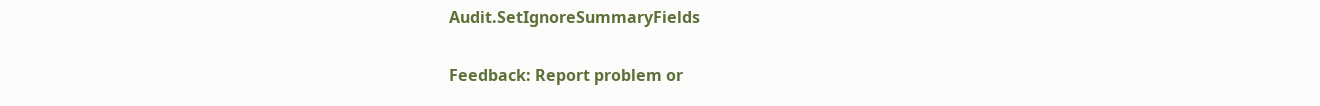Audit.SetIgnoreSummaryFields

Feedback: Report problem or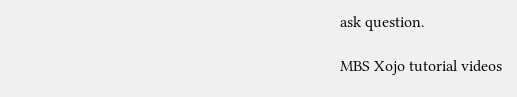ask question.

MBS Xojo tutorial videos